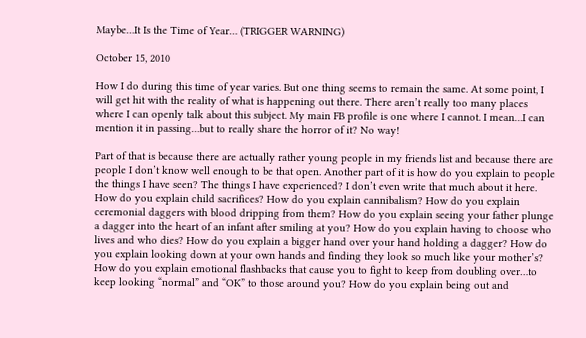Maybe…It Is the Time of Year… (TRIGGER WARNING)

October 15, 2010

How I do during this time of year varies. But one thing seems to remain the same. At some point, I will get hit with the reality of what is happening out there. There aren’t really too many places where I can openly talk about this subject. My main FB profile is one where I cannot. I mean…I can mention it in passing…but to really share the horror of it? No way!

Part of that is because there are actually rather young people in my friends list and because there are people I don’t know well enough to be that open. Another part of it is how do you explain to people the things I have seen? The things I have experienced? I don’t even write that much about it here. How do you explain child sacrifices? How do you explain cannibalism? How do you explain ceremonial daggers with blood dripping from them? How do you explain seeing your father plunge a dagger into the heart of an infant after smiling at you? How do you explain having to choose who lives and who dies? How do you explain a bigger hand over your hand holding a dagger? How do you explain looking down at your own hands and finding they look so much like your mother’s? How do you explain emotional flashbacks that cause you to fight to keep from doubling over…to keep looking “normal” and “OK” to those around you? How do you explain being out and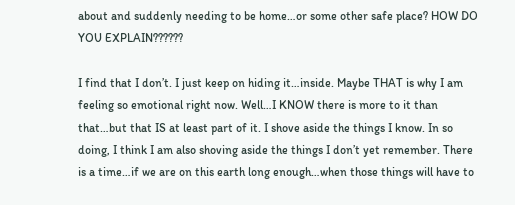about and suddenly needing to be home…or some other safe place? HOW DO YOU EXPLAIN??????

I find that I don’t. I just keep on hiding it…inside. Maybe THAT is why I am feeling so emotional right now. Well…I KNOW there is more to it than that…but that IS at least part of it. I shove aside the things I know. In so doing, I think I am also shoving aside the things I don’t yet remember. There is a time…if we are on this earth long enough…when those things will have to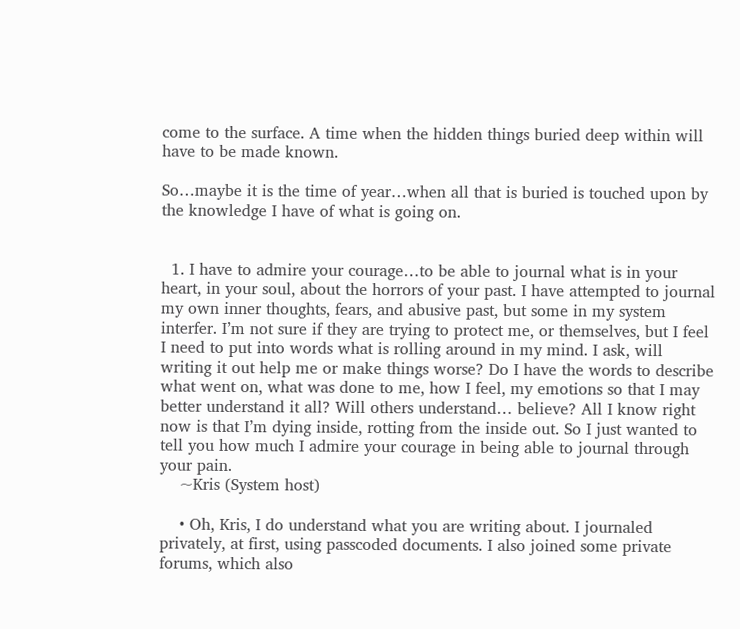come to the surface. A time when the hidden things buried deep within will have to be made known.

So…maybe it is the time of year…when all that is buried is touched upon by the knowledge I have of what is going on.


  1. I have to admire your courage…to be able to journal what is in your heart, in your soul, about the horrors of your past. I have attempted to journal my own inner thoughts, fears, and abusive past, but some in my system interfer. I’m not sure if they are trying to protect me, or themselves, but I feel I need to put into words what is rolling around in my mind. I ask, will writing it out help me or make things worse? Do I have the words to describe what went on, what was done to me, how I feel, my emotions so that I may better understand it all? Will others understand… believe? All I know right now is that I’m dying inside, rotting from the inside out. So I just wanted to tell you how much I admire your courage in being able to journal through your pain.
    ~Kris (System host)

    • Oh, Kris, I do understand what you are writing about. I journaled privately, at first, using passcoded documents. I also joined some private forums, which also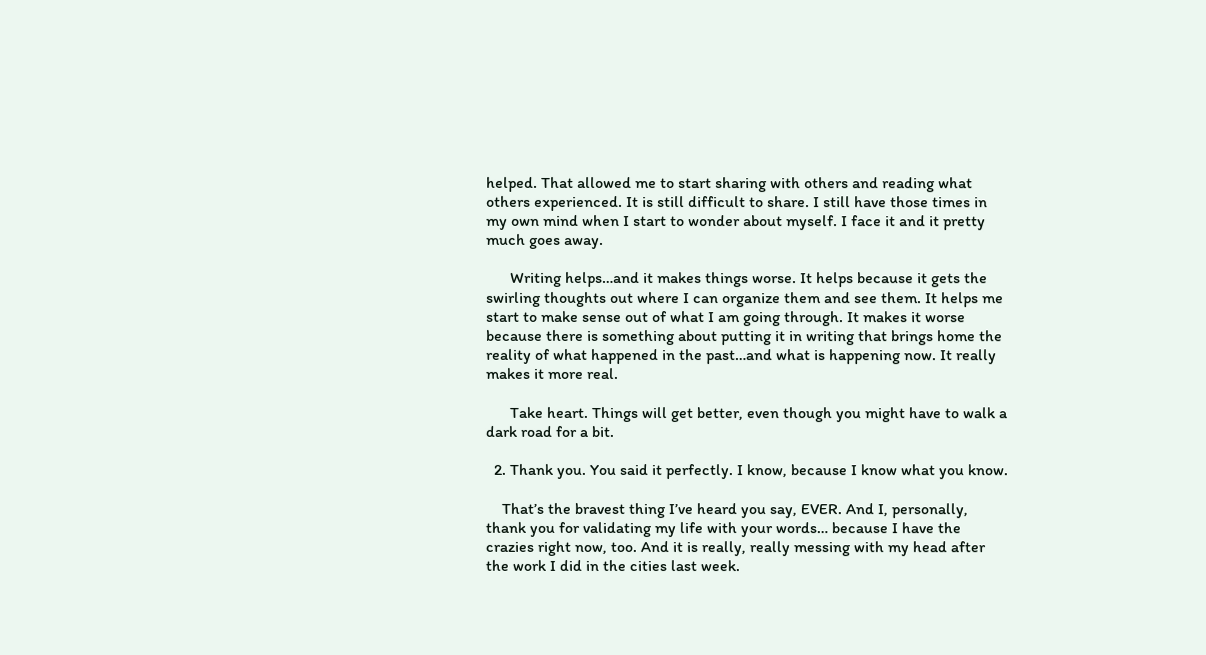helped. That allowed me to start sharing with others and reading what others experienced. It is still difficult to share. I still have those times in my own mind when I start to wonder about myself. I face it and it pretty much goes away.

      Writing helps…and it makes things worse. It helps because it gets the swirling thoughts out where I can organize them and see them. It helps me start to make sense out of what I am going through. It makes it worse because there is something about putting it in writing that brings home the reality of what happened in the past…and what is happening now. It really makes it more real.

      Take heart. Things will get better, even though you might have to walk a dark road for a bit.

  2. Thank you. You said it perfectly. I know, because I know what you know.

    That’s the bravest thing I’ve heard you say, EVER. And I, personally, thank you for validating my life with your words… because I have the crazies right now, too. And it is really, really messing with my head after the work I did in the cities last week.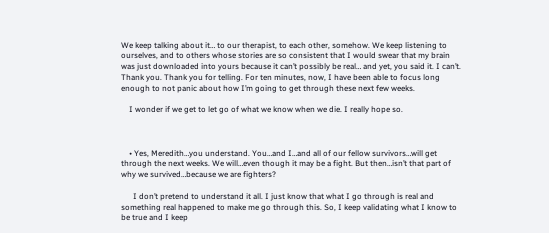We keep talking about it… to our therapist, to each other, somehow. We keep listening to ourselves, and to others whose stories are so consistent that I would swear that my brain was just downloaded into yours because it can’t possibly be real… and yet, you said it. I can’t. Thank you. Thank you for telling. For ten minutes, now, I have been able to focus long enough to not panic about how I’m going to get through these next few weeks.

    I wonder if we get to let go of what we know when we die. I really hope so.



    • Yes, Meredith…you understand. You…and I…and all of our fellow survivors…will get through the next weeks. We will…even though it may be a fight. But then…isn’t that part of why we survived…because we are fighters?

      I don’t pretend to understand it all. I just know that what I go through is real and something real happened to make me go through this. So, I keep validating what I know to be true and I keep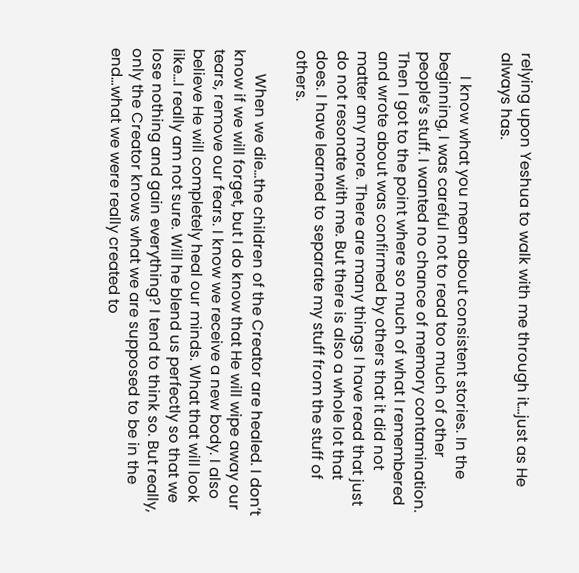relying upon Yeshua to walk with me through it…just as He always has.

      I know what you mean about consistent stories. In the beginning, I was careful not to read too much of other people’s stuff. I wanted no chance of memory contamination. Then I got to the point where so much of what I remembered and wrote about was confirmed by others that it did not matter any more. There are many things I have read that just do not resonate with me. But there is also a whole lot that does. I have learned to separate my stuff from the stuff of others.

      When we die…the children of the Creator are healed. I don’t know if we will forget, but I do know that He will wipe away our tears, remove our fears. I know we receive a new body. I also believe He will completely heal our minds. What that will look like…I really am not sure. Will he blend us perfectly so that we lose nothing and gain everything? I tend to think so. But really, only the Creator knows what we are supposed to be in the end…what we were really created to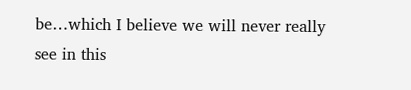be…which I believe we will never really see in this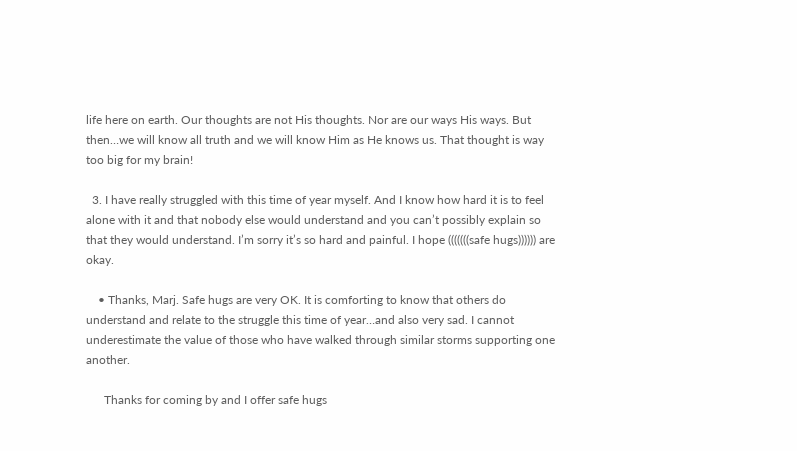life here on earth. Our thoughts are not His thoughts. Nor are our ways His ways. But then…we will know all truth and we will know Him as He knows us. That thought is way too big for my brain!

  3. I have really struggled with this time of year myself. And I know how hard it is to feel alone with it and that nobody else would understand and you can’t possibly explain so that they would understand. I’m sorry it’s so hard and painful. I hope (((((((safe hugs)))))) are okay.

    • Thanks, Marj. Safe hugs are very OK. It is comforting to know that others do understand and relate to the struggle this time of year…and also very sad. I cannot underestimate the value of those who have walked through similar storms supporting one another.

      Thanks for coming by and I offer safe hugs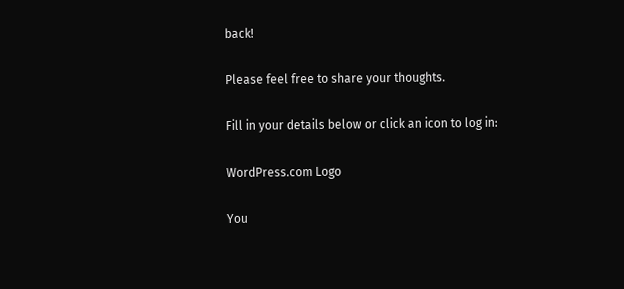back!

Please feel free to share your thoughts.

Fill in your details below or click an icon to log in:

WordPress.com Logo

You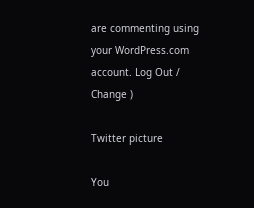are commenting using your WordPress.com account. Log Out /  Change )

Twitter picture

You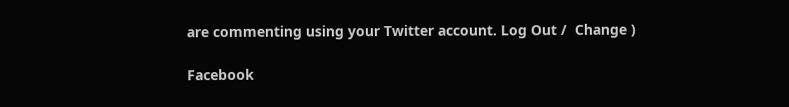are commenting using your Twitter account. Log Out /  Change )

Facebook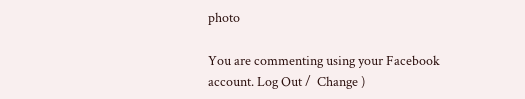photo

You are commenting using your Facebook account. Log Out /  Change )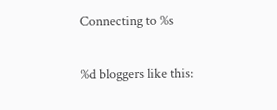Connecting to %s

%d bloggers like this: